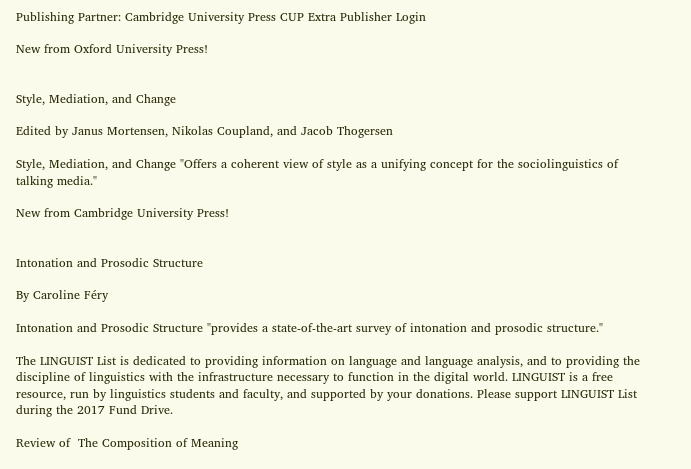Publishing Partner: Cambridge University Press CUP Extra Publisher Login

New from Oxford University Press!


Style, Mediation, and Change

Edited by Janus Mortensen, Nikolas Coupland, and Jacob Thogersen

Style, Mediation, and Change "Offers a coherent view of style as a unifying concept for the sociolinguistics of talking media."

New from Cambridge University Press!


Intonation and Prosodic Structure

By Caroline Féry

Intonation and Prosodic Structure "provides a state-of-the-art survey of intonation and prosodic structure."

The LINGUIST List is dedicated to providing information on language and language analysis, and to providing the discipline of linguistics with the infrastructure necessary to function in the digital world. LINGUIST is a free resource, run by linguistics students and faculty, and supported by your donations. Please support LINGUIST List during the 2017 Fund Drive.

Review of  The Composition of Meaning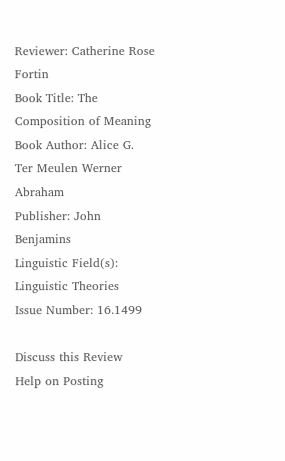Reviewer: Catherine Rose Fortin
Book Title: The Composition of Meaning
Book Author: Alice G. Ter Meulen Werner Abraham
Publisher: John Benjamins
Linguistic Field(s): Linguistic Theories
Issue Number: 16.1499

Discuss this Review
Help on Posting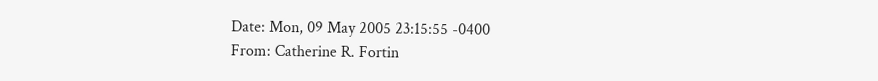Date: Mon, 09 May 2005 23:15:55 -0400
From: Catherine R. Fortin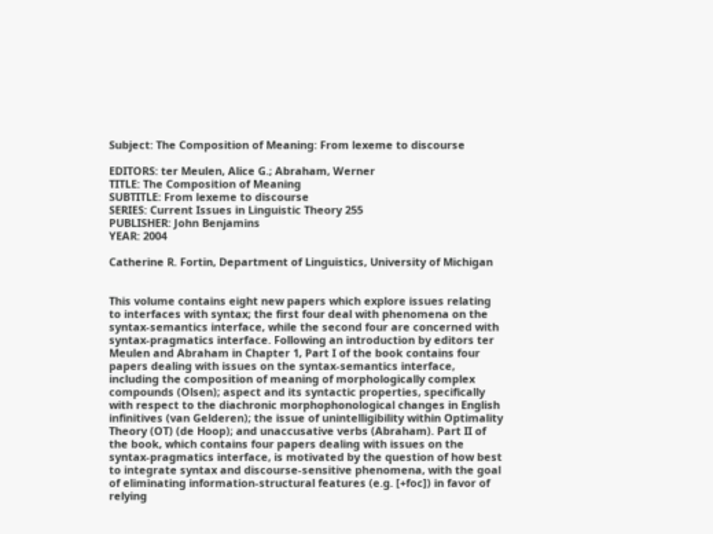Subject: The Composition of Meaning: From lexeme to discourse

EDITORS: ter Meulen, Alice G.; Abraham, Werner
TITLE: The Composition of Meaning
SUBTITLE: From lexeme to discourse
SERIES: Current Issues in Linguistic Theory 255
PUBLISHER: John Benjamins
YEAR: 2004

Catherine R. Fortin, Department of Linguistics, University of Michigan


This volume contains eight new papers which explore issues relating
to interfaces with syntax; the first four deal with phenomena on the
syntax-semantics interface, while the second four are concerned with
syntax-pragmatics interface. Following an introduction by editors ter
Meulen and Abraham in Chapter 1, Part I of the book contains four
papers dealing with issues on the syntax-semantics interface,
including the composition of meaning of morphologically complex
compounds (Olsen); aspect and its syntactic properties, specifically
with respect to the diachronic morphophonological changes in English
infinitives (van Gelderen); the issue of unintelligibility within Optimality
Theory (OT) (de Hoop); and unaccusative verbs (Abraham). Part II of
the book, which contains four papers dealing with issues on the
syntax-pragmatics interface, is motivated by the question of how best
to integrate syntax and discourse-sensitive phenomena, with the goal
of eliminating information-structural features (e.g. [+foc]) in favor of
relying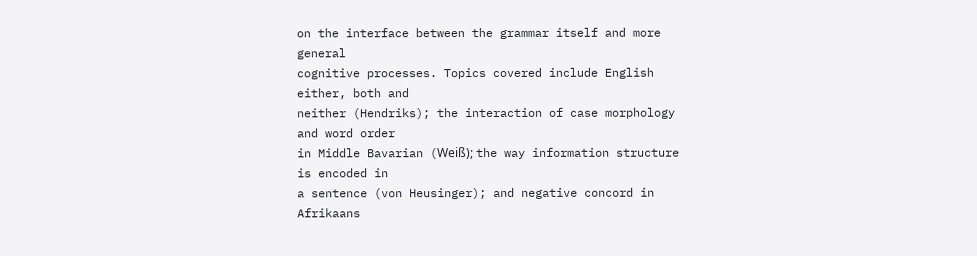on the interface between the grammar itself and more general
cognitive processes. Topics covered include English either, both and
neither (Hendriks); the interaction of case morphology and word order
in Middle Bavarian (Weiß); the way information structure is encoded in
a sentence (von Heusinger); and negative concord in Afrikaans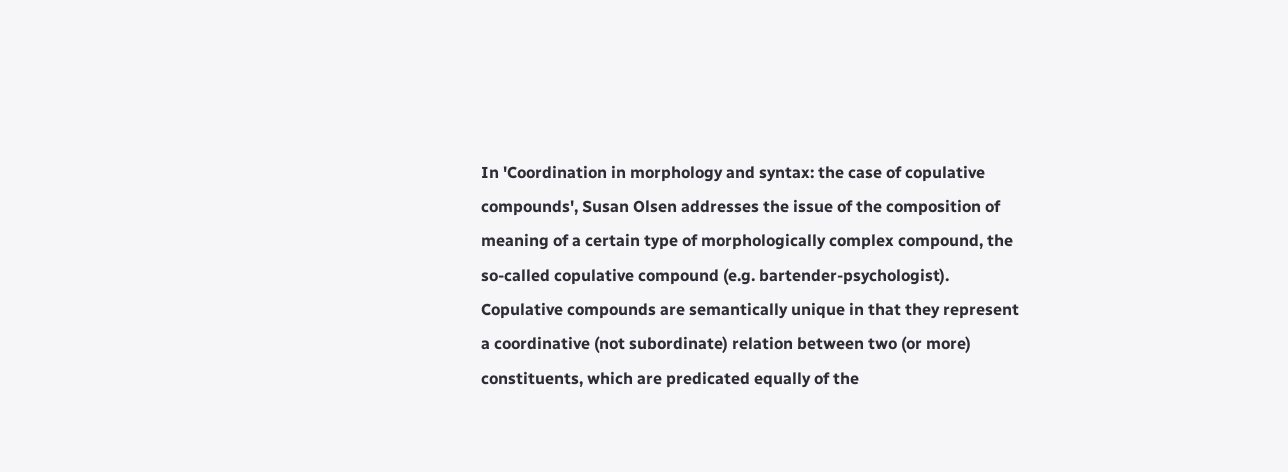In 'Coordination in morphology and syntax: the case of copulative
compounds', Susan Olsen addresses the issue of the composition of
meaning of a certain type of morphologically complex compound, the
so-called copulative compound (e.g. bartender-psychologist).
Copulative compounds are semantically unique in that they represent
a coordinative (not subordinate) relation between two (or more)
constituents, which are predicated equally of the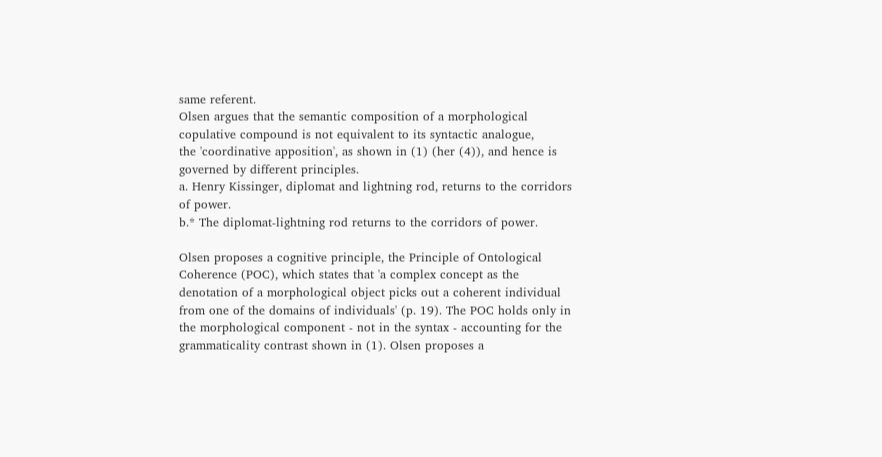same referent.
Olsen argues that the semantic composition of a morphological
copulative compound is not equivalent to its syntactic analogue,
the 'coordinative apposition', as shown in (1) (her (4)), and hence is
governed by different principles.
a. Henry Kissinger, diplomat and lightning rod, returns to the corridors
of power.
b.* The diplomat-lightning rod returns to the corridors of power.

Olsen proposes a cognitive principle, the Principle of Ontological
Coherence (POC), which states that 'a complex concept as the
denotation of a morphological object picks out a coherent individual
from one of the domains of individuals' (p. 19). The POC holds only in
the morphological component - not in the syntax - accounting for the
grammaticality contrast shown in (1). Olsen proposes a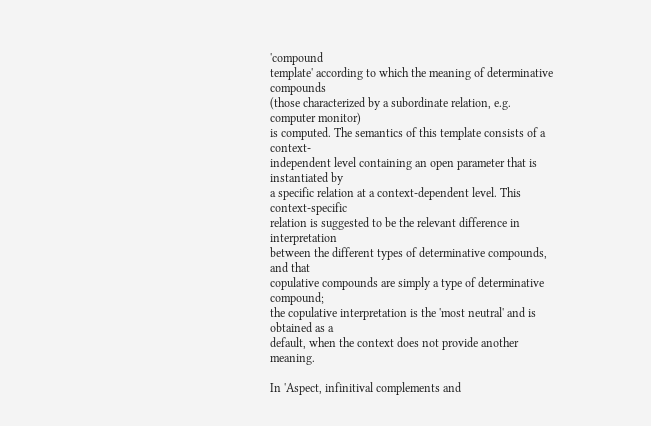'compound
template' according to which the meaning of determinative compounds
(those characterized by a subordinate relation, e.g. computer monitor)
is computed. The semantics of this template consists of a context-
independent level containing an open parameter that is instantiated by
a specific relation at a context-dependent level. This context-specific
relation is suggested to be the relevant difference in interpretation
between the different types of determinative compounds, and that
copulative compounds are simply a type of determinative compound;
the copulative interpretation is the 'most neutral' and is obtained as a
default, when the context does not provide another meaning.

In 'Aspect, infinitival complements and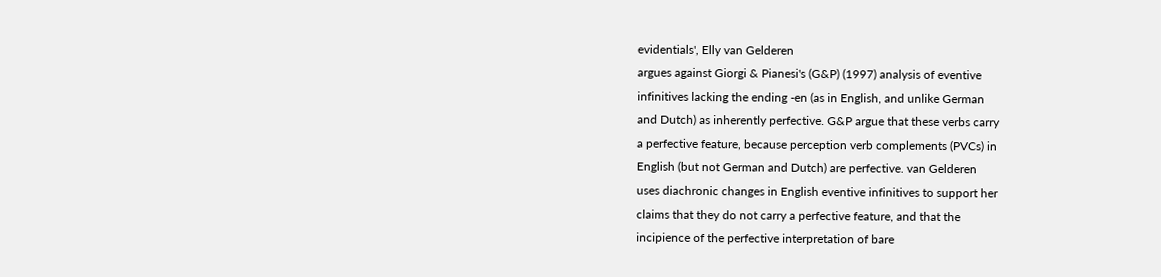evidentials', Elly van Gelderen
argues against Giorgi & Pianesi's (G&P) (1997) analysis of eventive
infinitives lacking the ending -en (as in English, and unlike German
and Dutch) as inherently perfective. G&P argue that these verbs carry
a perfective feature, because perception verb complements (PVCs) in
English (but not German and Dutch) are perfective. van Gelderen
uses diachronic changes in English eventive infinitives to support her
claims that they do not carry a perfective feature, and that the
incipience of the perfective interpretation of bare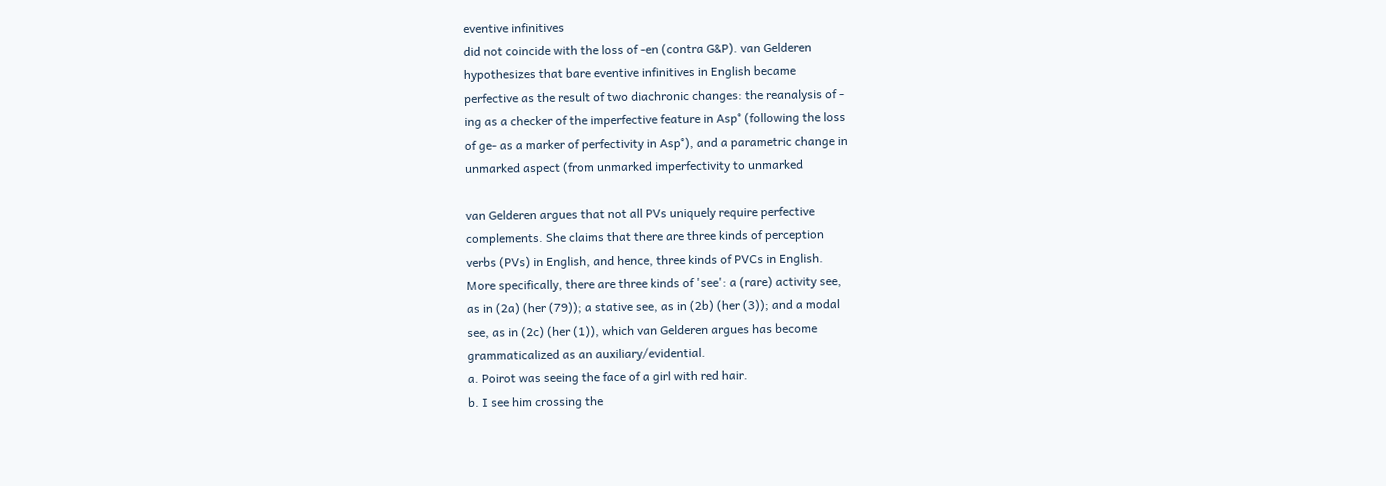eventive infinitives
did not coincide with the loss of -en (contra G&P). van Gelderen
hypothesizes that bare eventive infinitives in English became
perfective as the result of two diachronic changes: the reanalysis of -
ing as a checker of the imperfective feature in Asp° (following the loss
of ge- as a marker of perfectivity in Asp°), and a parametric change in
unmarked aspect (from unmarked imperfectivity to unmarked

van Gelderen argues that not all PVs uniquely require perfective
complements. She claims that there are three kinds of perception
verbs (PVs) in English, and hence, three kinds of PVCs in English.
More specifically, there are three kinds of 'see': a (rare) activity see,
as in (2a) (her (79)); a stative see, as in (2b) (her (3)); and a modal
see, as in (2c) (her (1)), which van Gelderen argues has become
grammaticalized as an auxiliary/evidential.
a. Poirot was seeing the face of a girl with red hair.
b. I see him crossing the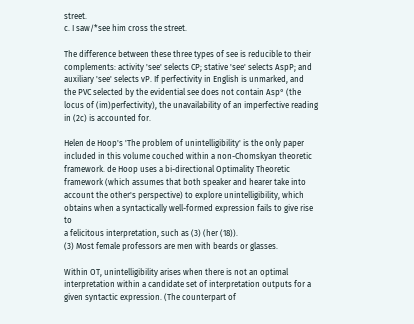street.
c. I saw/*see him cross the street.

The difference between these three types of see is reducible to their
complements: activity 'see' selects CP; stative 'see' selects AspP; and
auxiliary 'see' selects vP. If perfectivity in English is unmarked, and
the PVC selected by the evidential see does not contain Asp° (the
locus of (im)perfectivity), the unavailability of an imperfective reading
in (2c) is accounted for.

Helen de Hoop's 'The problem of unintelligibility' is the only paper
included in this volume couched within a non-Chomskyan theoretic
framework. de Hoop uses a bi-directional Optimality Theoretic
framework (which assumes that both speaker and hearer take into
account the other's perspective) to explore unintelligibility, which
obtains when a syntactically well-formed expression fails to give rise to
a felicitous interpretation, such as (3) (her (18)).
(3) Most female professors are men with beards or glasses.

Within OT, unintelligibility arises when there is not an optimal
interpretation within a candidate set of interpretation outputs for a
given syntactic expression. (The counterpart of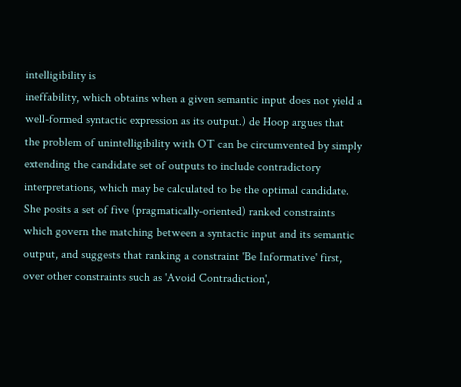intelligibility is
ineffability, which obtains when a given semantic input does not yield a
well-formed syntactic expression as its output.) de Hoop argues that
the problem of unintelligibility with OT can be circumvented by simply
extending the candidate set of outputs to include contradictory
interpretations, which may be calculated to be the optimal candidate.
She posits a set of five (pragmatically-oriented) ranked constraints
which govern the matching between a syntactic input and its semantic
output, and suggests that ranking a constraint 'Be Informative' first,
over other constraints such as 'Avoid Contradiction',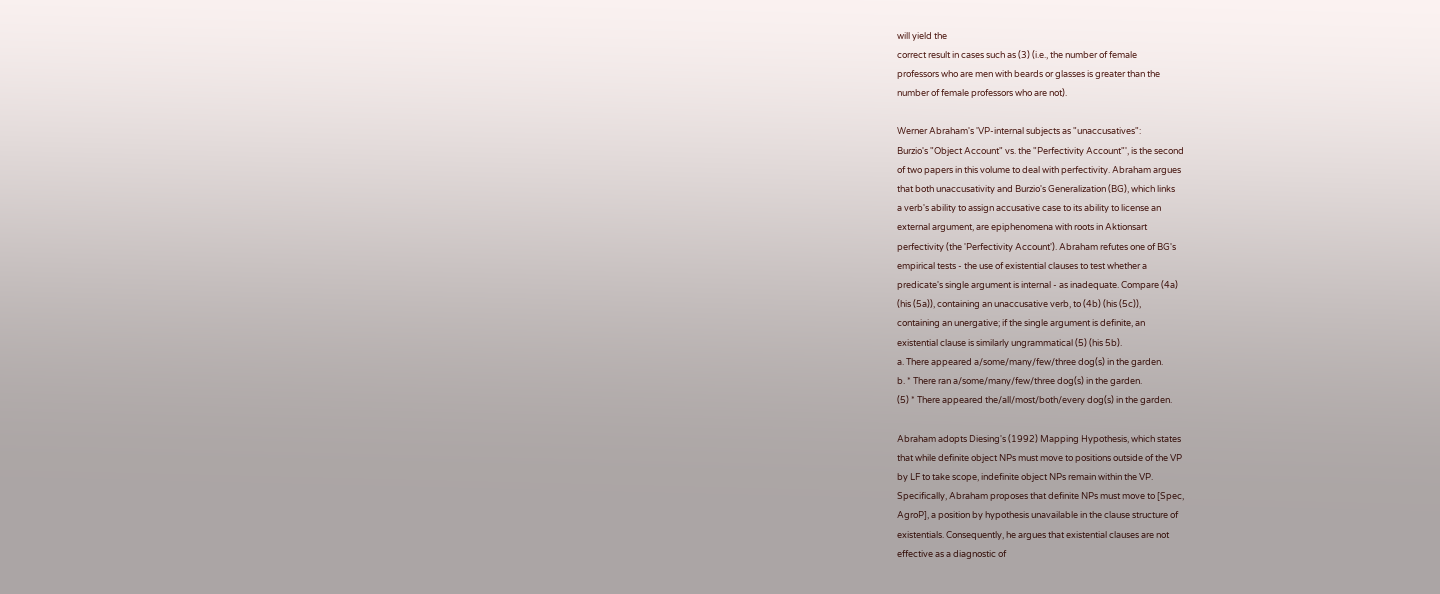will yield the
correct result in cases such as (3) (i.e., the number of female
professors who are men with beards or glasses is greater than the
number of female professors who are not).

Werner Abraham's 'VP-internal subjects as "unaccusatives":
Burzio's "Object Account" vs. the "Perfectivity Account"', is the second
of two papers in this volume to deal with perfectivity. Abraham argues
that both unaccusativity and Burzio's Generalization (BG), which links
a verb's ability to assign accusative case to its ability to license an
external argument, are epiphenomena with roots in Aktionsart
perfectivity (the 'Perfectivity Account'). Abraham refutes one of BG's
empirical tests - the use of existential clauses to test whether a
predicate's single argument is internal - as inadequate. Compare (4a)
(his (5a)), containing an unaccusative verb, to (4b) (his (5c)),
containing an unergative; if the single argument is definite, an
existential clause is similarly ungrammatical (5) (his 5b).
a. There appeared a/some/many/few/three dog(s) in the garden.
b. * There ran a/some/many/few/three dog(s) in the garden.
(5) * There appeared the/all/most/both/every dog(s) in the garden.

Abraham adopts Diesing's (1992) Mapping Hypothesis, which states
that while definite object NPs must move to positions outside of the VP
by LF to take scope, indefinite object NPs remain within the VP.
Specifically, Abraham proposes that definite NPs must move to [Spec,
AgroP], a position by hypothesis unavailable in the clause structure of
existentials. Consequently, he argues that existential clauses are not
effective as a diagnostic of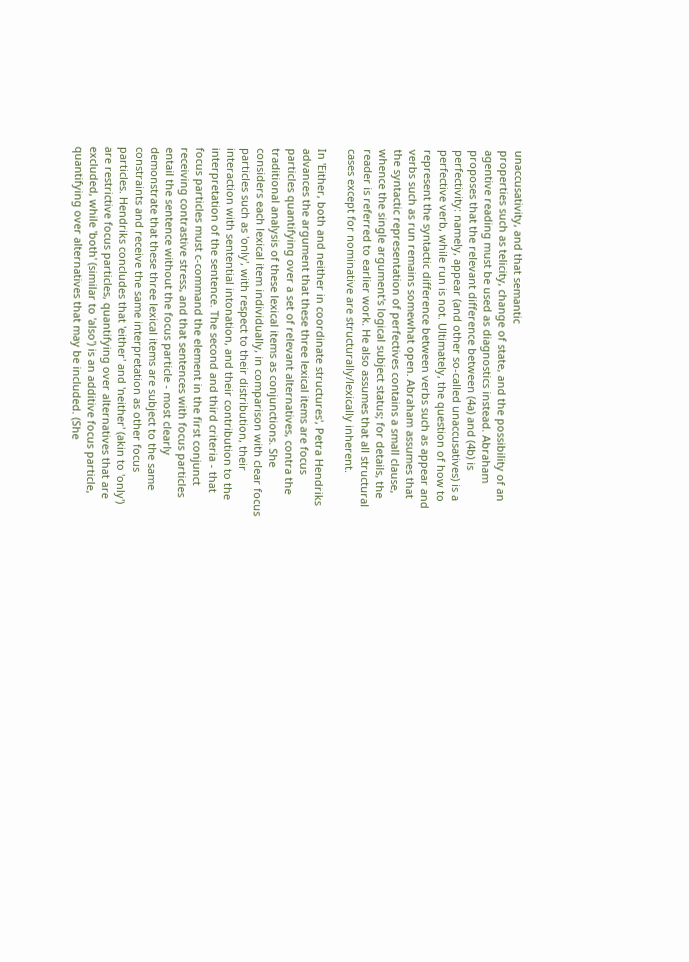unaccusativity, and that semantic
properties such as telicity, change of state, and the possibility of an
agentive reading must be used as diagnostics instead. Abraham
proposes that the relevant difference between (4a) and (4b) is
perfectivity: namely, appear (and other so-called unaccusatives) is a
perfective verb, while run is not. Ultimately, the question of how to
represent the syntactic difference between verbs such as appear and
verbs such as run remains somewhat open. Abraham assumes that
the syntactic representation of perfectives contains a small clause,
whence the single argument's logical subject status; for details, the
reader is referred to earlier work. He also assumes that all structural
cases except for nominative are structurally/lexically inherent.

In 'Either, both and neither in coordinate structures', Petra Hendriks
advances the argument that these three lexical items are focus
particles quantifying over a set of relevant alternatives, contra the
traditional analysis of these lexical items as conjunctions. She
considers each lexical item individually, in comparison with clear focus
particles such as 'only', with respect to their distribution, their
interaction with sentential intonation, and their contribution to the
interpretation of the sentence. The second and third criteria - that
focus particles must c-command the element in the first conjunct
receiving contrastive stress, and that sentences with focus particles
entail the sentence without the focus particle - most clearly
demonstrate that these three lexical items are subject to the same
constraints and receive the same interpretation as other focus
particles. Hendriks concludes that 'either' and 'neither' (akin to 'only')
are restrictive focus particles, quantifying over alternatives that are
excluded, while 'both' (similar to 'also') is an additive focus particle,
quantifying over alternatives that may be included. (She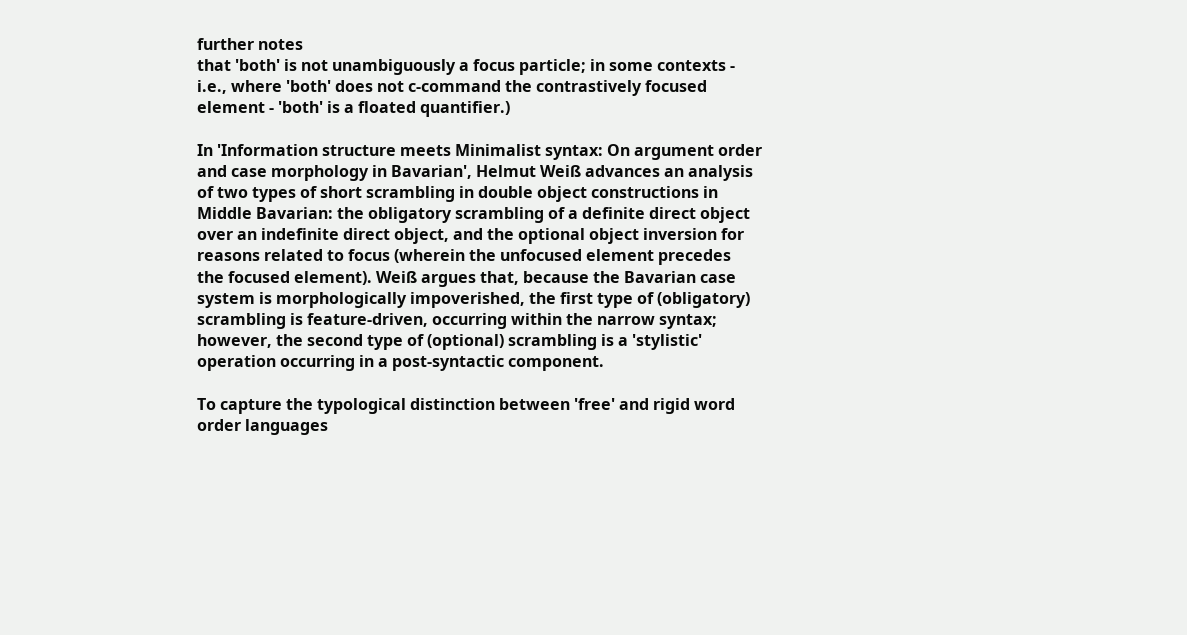further notes
that 'both' is not unambiguously a focus particle; in some contexts -
i.e., where 'both' does not c-command the contrastively focused
element - 'both' is a floated quantifier.)

In 'Information structure meets Minimalist syntax: On argument order
and case morphology in Bavarian', Helmut Weiß advances an analysis
of two types of short scrambling in double object constructions in
Middle Bavarian: the obligatory scrambling of a definite direct object
over an indefinite direct object, and the optional object inversion for
reasons related to focus (wherein the unfocused element precedes
the focused element). Weiß argues that, because the Bavarian case
system is morphologically impoverished, the first type of (obligatory)
scrambling is feature-driven, occurring within the narrow syntax;
however, the second type of (optional) scrambling is a 'stylistic'
operation occurring in a post-syntactic component.

To capture the typological distinction between 'free' and rigid word
order languages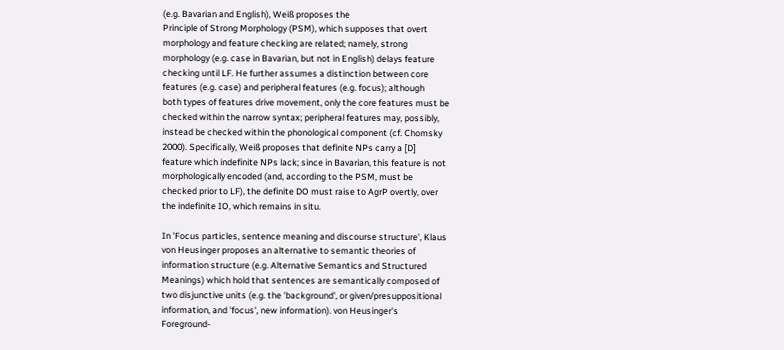(e.g. Bavarian and English), Weiß proposes the
Principle of Strong Morphology (PSM), which supposes that overt
morphology and feature checking are related; namely, strong
morphology (e.g. case in Bavarian, but not in English) delays feature
checking until LF. He further assumes a distinction between core
features (e.g. case) and peripheral features (e.g. focus); although
both types of features drive movement, only the core features must be
checked within the narrow syntax; peripheral features may, possibly,
instead be checked within the phonological component (cf. Chomsky
2000). Specifically, Weiß proposes that definite NPs carry a [D]
feature which indefinite NPs lack; since in Bavarian, this feature is not
morphologically encoded (and, according to the PSM, must be
checked prior to LF), the definite DO must raise to AgrP overtly, over
the indefinite IO, which remains in situ.

In 'Focus particles, sentence meaning and discourse structure', Klaus
von Heusinger proposes an alternative to semantic theories of
information structure (e.g. Alternative Semantics and Structured
Meanings) which hold that sentences are semantically composed of
two disjunctive units (e.g. the 'background', or given/presuppositional
information, and 'focus', new information). von Heusinger's
Foreground-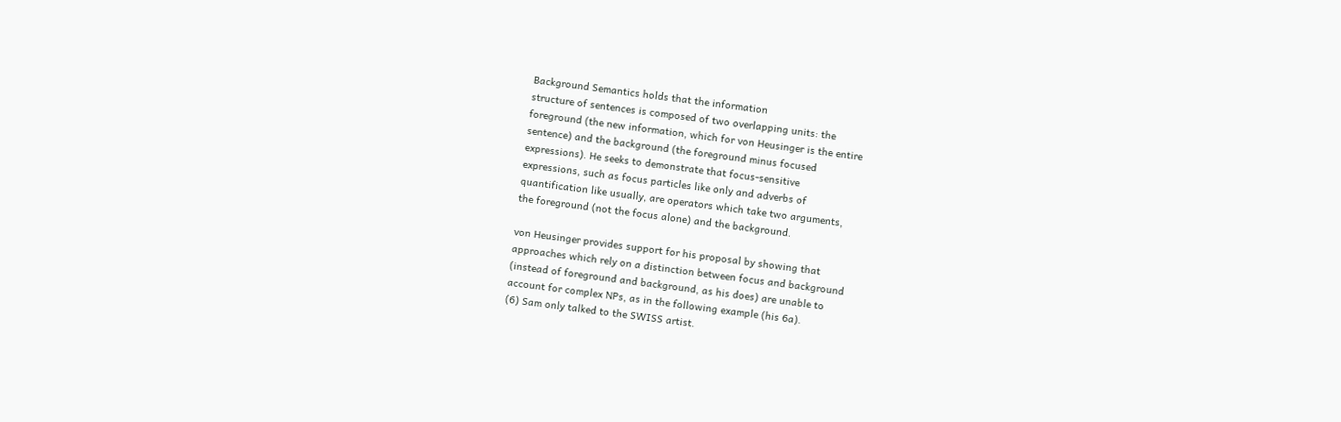Background Semantics holds that the information
structure of sentences is composed of two overlapping units: the
foreground (the new information, which for von Heusinger is the entire
sentence) and the background (the foreground minus focused
expressions). He seeks to demonstrate that focus-sensitive
expressions, such as focus particles like only and adverbs of
quantification like usually, are operators which take two arguments,
the foreground (not the focus alone) and the background.

von Heusinger provides support for his proposal by showing that
approaches which rely on a distinction between focus and background
(instead of foreground and background, as his does) are unable to
account for complex NPs, as in the following example (his 6a).
(6) Sam only talked to the SWISS artist.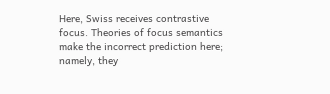Here, Swiss receives contrastive focus. Theories of focus semantics
make the incorrect prediction here; namely, they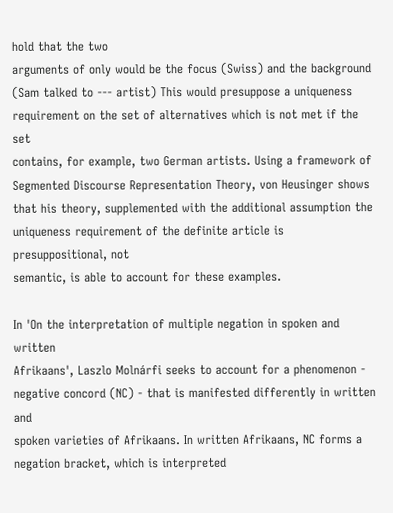hold that the two
arguments of only would be the focus (Swiss) and the background
(Sam talked to --- artist) This would presuppose a uniqueness
requirement on the set of alternatives which is not met if the set
contains, for example, two German artists. Using a framework of
Segmented Discourse Representation Theory, von Heusinger shows
that his theory, supplemented with the additional assumption the
uniqueness requirement of the definite article is presuppositional, not
semantic, is able to account for these examples.

In 'On the interpretation of multiple negation in spoken and written
Afrikaans', Laszlo Molnárfi seeks to account for a phenomenon -
negative concord (NC) - that is manifested differently in written and
spoken varieties of Afrikaans. In written Afrikaans, NC forms a
negation bracket, which is interpreted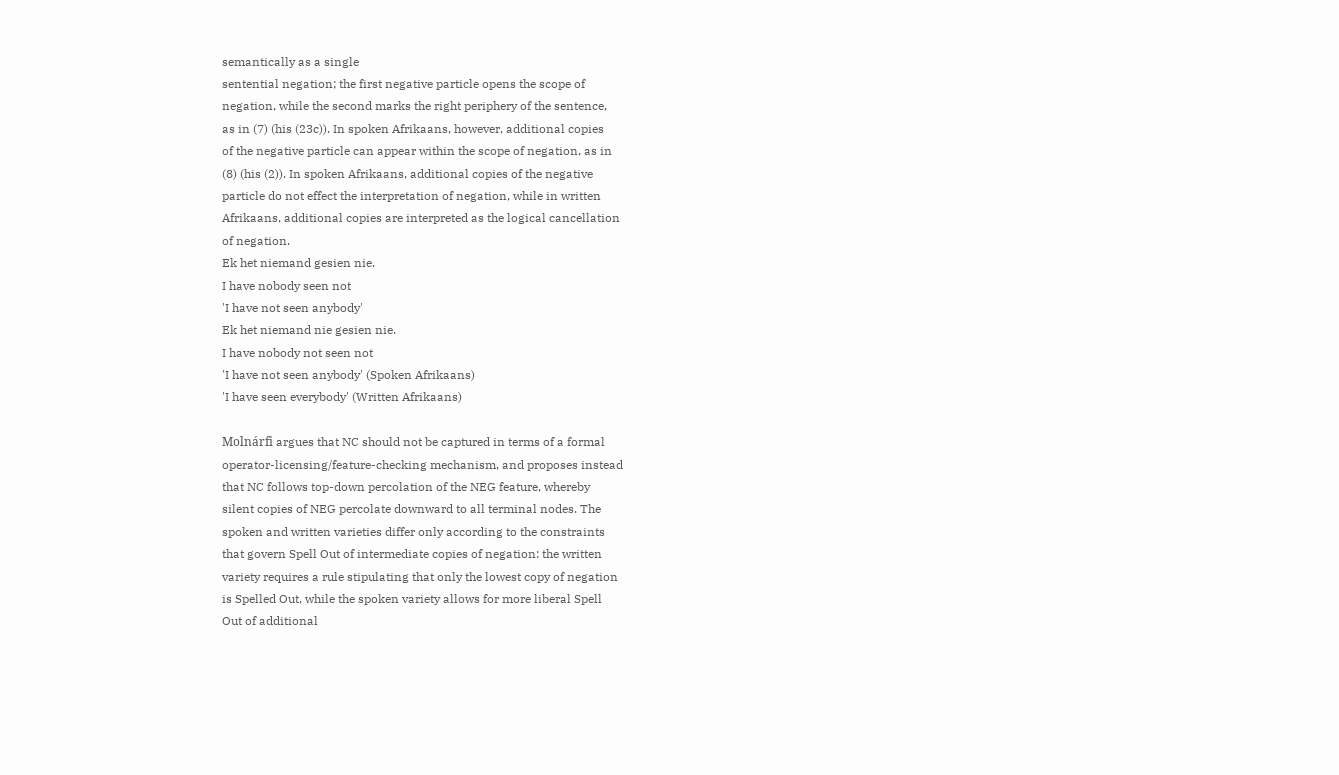semantically as a single
sentential negation; the first negative particle opens the scope of
negation, while the second marks the right periphery of the sentence,
as in (7) (his (23c)). In spoken Afrikaans, however, additional copies
of the negative particle can appear within the scope of negation, as in
(8) (his (2)). In spoken Afrikaans, additional copies of the negative
particle do not effect the interpretation of negation, while in written
Afrikaans, additional copies are interpreted as the logical cancellation
of negation.
Ek het niemand gesien nie.
I have nobody seen not
'I have not seen anybody'
Ek het niemand nie gesien nie.
I have nobody not seen not
'I have not seen anybody' (Spoken Afrikaans)
'I have seen everybody' (Written Afrikaans)

Molnárfi argues that NC should not be captured in terms of a formal
operator-licensing/feature-checking mechanism, and proposes instead
that NC follows top-down percolation of the NEG feature, whereby
silent copies of NEG percolate downward to all terminal nodes. The
spoken and written varieties differ only according to the constraints
that govern Spell Out of intermediate copies of negation: the written
variety requires a rule stipulating that only the lowest copy of negation
is Spelled Out, while the spoken variety allows for more liberal Spell
Out of additional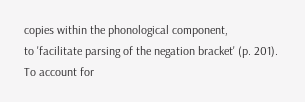copies within the phonological component,
to 'facilitate parsing of the negation bracket' (p. 201). To account for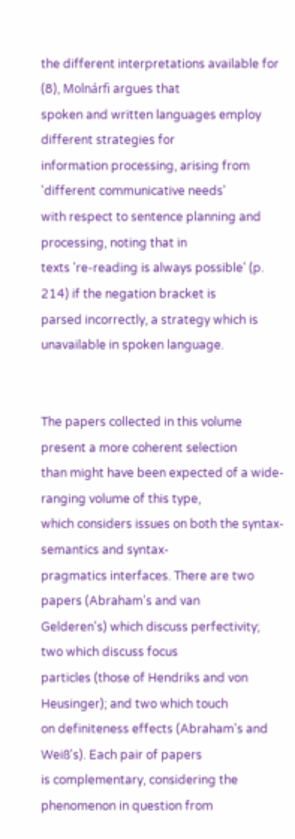the different interpretations available for (8), Molnárfi argues that
spoken and written languages employ different strategies for
information processing, arising from 'different communicative needs'
with respect to sentence planning and processing, noting that in
texts 're-reading is always possible' (p. 214) if the negation bracket is
parsed incorrectly, a strategy which is unavailable in spoken language.


The papers collected in this volume present a more coherent selection
than might have been expected of a wide-ranging volume of this type,
which considers issues on both the syntax-semantics and syntax-
pragmatics interfaces. There are two papers (Abraham's and van
Gelderen's) which discuss perfectivity; two which discuss focus
particles (those of Hendriks and von Heusinger); and two which touch
on definiteness effects (Abraham's and Weiß's). Each pair of papers
is complementary, considering the phenomenon in question from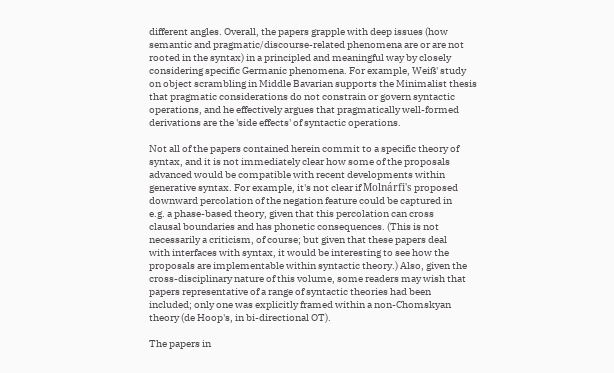different angles. Overall, the papers grapple with deep issues (how
semantic and pragmatic/discourse-related phenomena are or are not
rooted in the syntax) in a principled and meaningful way by closely
considering specific Germanic phenomena. For example, Weiß' study
on object scrambling in Middle Bavarian supports the Minimalist thesis
that pragmatic considerations do not constrain or govern syntactic
operations, and he effectively argues that pragmatically well-formed
derivations are the 'side effects' of syntactic operations.

Not all of the papers contained herein commit to a specific theory of
syntax, and it is not immediately clear how some of the proposals
advanced would be compatible with recent developments within
generative syntax. For example, it's not clear if Molnárfi's proposed
downward percolation of the negation feature could be captured in
e.g. a phase-based theory, given that this percolation can cross
clausal boundaries and has phonetic consequences. (This is not
necessarily a criticism, of course; but given that these papers deal
with interfaces with syntax, it would be interesting to see how the
proposals are implementable within syntactic theory.) Also, given the
cross-disciplinary nature of this volume, some readers may wish that
papers representative of a range of syntactic theories had been
included; only one was explicitly framed within a non-Chomskyan
theory (de Hoop's, in bi-directional OT).

The papers in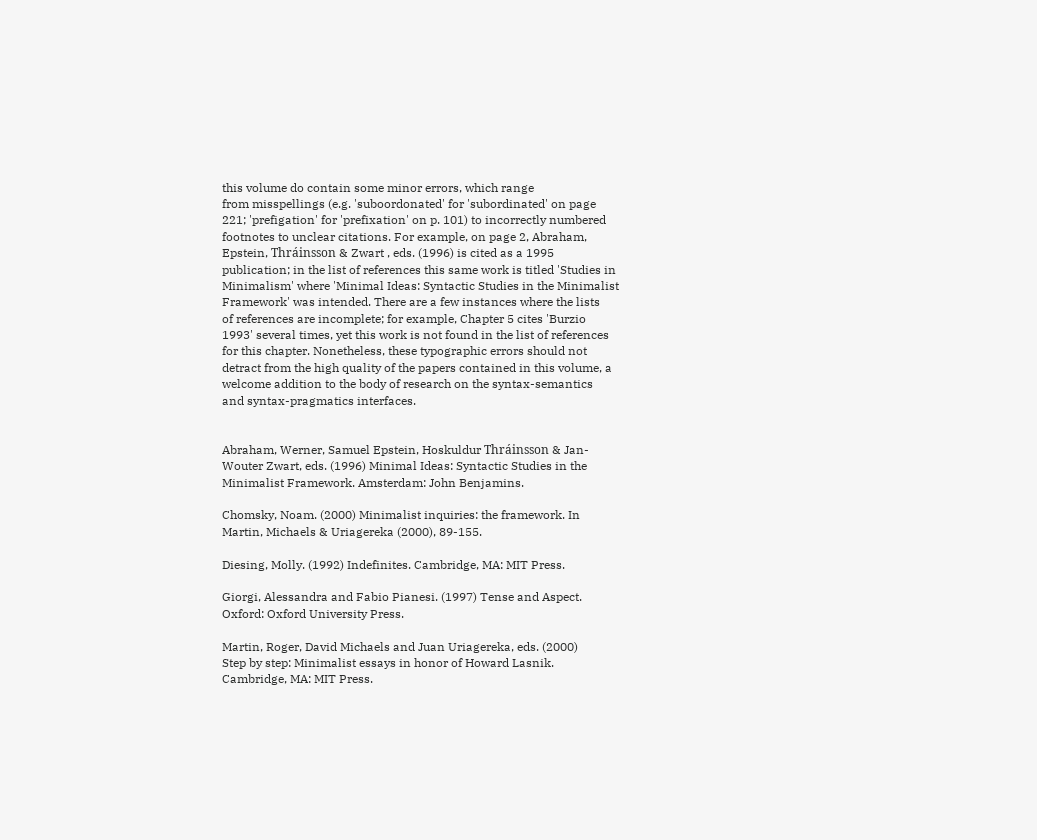this volume do contain some minor errors, which range
from misspellings (e.g. 'suboordonated' for 'subordinated' on page
221; 'prefigation' for 'prefixation' on p. 101) to incorrectly numbered
footnotes to unclear citations. For example, on page 2, Abraham,
Epstein, Thráinsson & Zwart , eds. (1996) is cited as a 1995
publication; in the list of references this same work is titled 'Studies in
Minimalism' where 'Minimal Ideas: Syntactic Studies in the Minimalist
Framework' was intended. There are a few instances where the lists
of references are incomplete; for example, Chapter 5 cites 'Burzio
1993' several times, yet this work is not found in the list of references
for this chapter. Nonetheless, these typographic errors should not
detract from the high quality of the papers contained in this volume, a
welcome addition to the body of research on the syntax-semantics
and syntax-pragmatics interfaces.


Abraham, Werner, Samuel Epstein, Hoskuldur Thráinsson & Jan-
Wouter Zwart, eds. (1996) Minimal Ideas: Syntactic Studies in the
Minimalist Framework. Amsterdam: John Benjamins.

Chomsky, Noam. (2000) Minimalist inquiries: the framework. In
Martin, Michaels & Uriagereka (2000), 89-155.

Diesing, Molly. (1992) Indefinites. Cambridge, MA: MIT Press.

Giorgi, Alessandra and Fabio Pianesi. (1997) Tense and Aspect.
Oxford: Oxford University Press.

Martin, Roger, David Michaels and Juan Uriagereka, eds. (2000)
Step by step: Minimalist essays in honor of Howard Lasnik.
Cambridge, MA: MIT Press.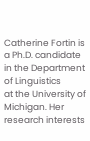Catherine Fortin is a Ph.D. candidate in the Department of Linguistics
at the University of Michigan. Her research interests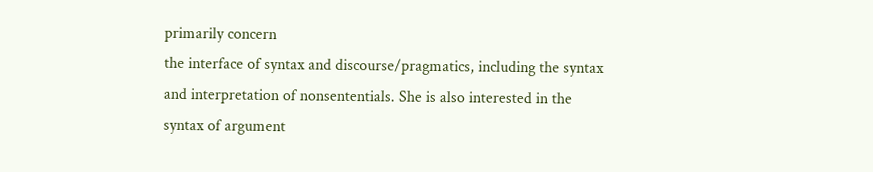primarily concern
the interface of syntax and discourse/pragmatics, including the syntax
and interpretation of nonsententials. She is also interested in the
syntax of argument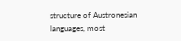structure of Austronesian languages, most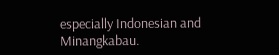especially Indonesian and Minangkabau.